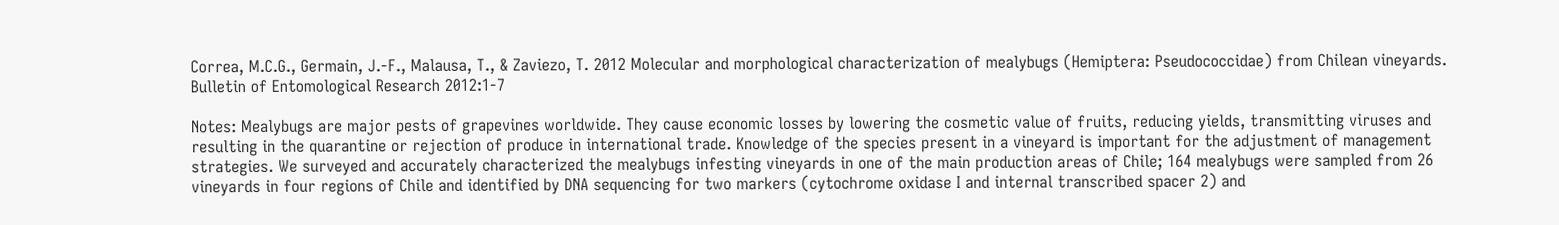Correa, M.C.G., Germain, J.-F., Malausa, T., & Zaviezo, T. 2012 Molecular and morphological characterization of mealybugs (Hemiptera: Pseudococcidae) from Chilean vineyards. Bulletin of Entomological Research 2012:1-7

Notes: Mealybugs are major pests of grapevines worldwide. They cause economic losses by lowering the cosmetic value of fruits, reducing yields, transmitting viruses and resulting in the quarantine or rejection of produce in international trade. Knowledge of the species present in a vineyard is important for the adjustment of management strategies. We surveyed and accurately characterized the mealybugs infesting vineyards in one of the main production areas of Chile; 164 mealybugs were sampled from 26 vineyards in four regions of Chile and identified by DNA sequencing for two markers (cytochrome oxidase I and internal transcribed spacer 2) and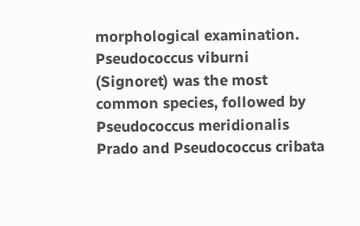morphological examination. Pseudococcus viburni (Signoret) was the most common species, followed by Pseudococcus meridionalis Prado and Pseudococcus cribata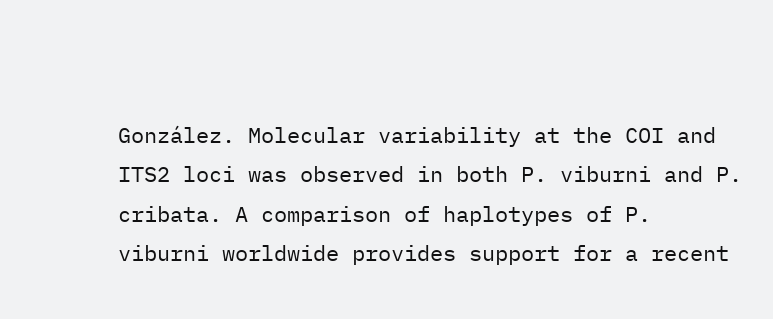González. Molecular variability at the COI and ITS2 loci was observed in both P. viburni and P. cribata. A comparison of haplotypes of P. viburni worldwide provides support for a recent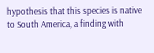hypothesis that this species is native to South America, a finding with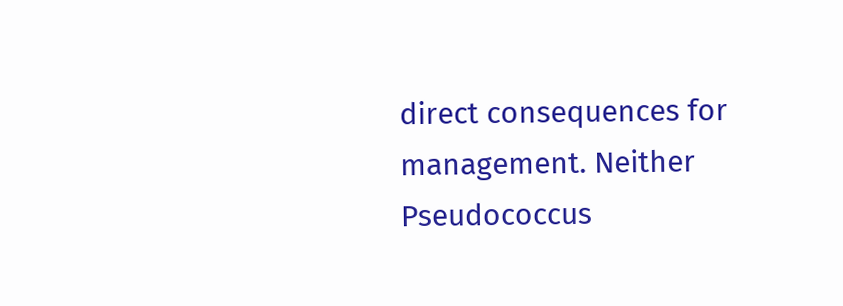direct consequences for management. Neither Pseudococcus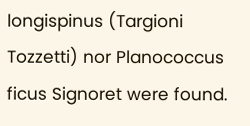longispinus (Targioni Tozzetti) nor Planococcus ficus Signoret were found.